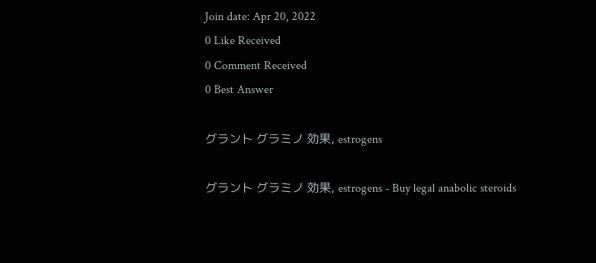Join date: Apr 20, 2022
0 Like Received
0 Comment Received
0 Best Answer

グラント グラミノ 効果, estrogens

グラント グラミノ 効果, estrogens - Buy legal anabolic steroids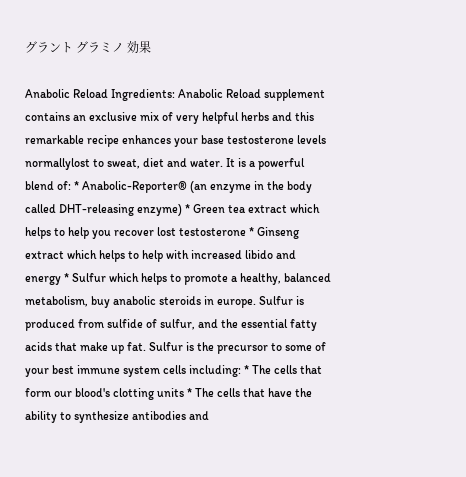グラント グラミノ 効果

Anabolic Reload Ingredients: Anabolic Reload supplement contains an exclusive mix of very helpful herbs and this remarkable recipe enhances your base testosterone levels normallylost to sweat, diet and water. It is a powerful blend of: * Anabolic-Reporter® (an enzyme in the body called DHT-releasing enzyme) * Green tea extract which helps to help you recover lost testosterone * Ginseng extract which helps to help with increased libido and energy * Sulfur which helps to promote a healthy, balanced metabolism, buy anabolic steroids in europe. Sulfur is produced from sulfide of sulfur, and the essential fatty acids that make up fat. Sulfur is the precursor to some of your best immune system cells including: * The cells that form our blood's clotting units * The cells that have the ability to synthesize antibodies and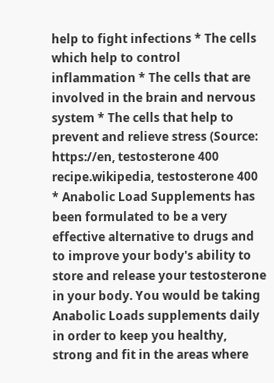help to fight infections * The cells which help to control inflammation * The cells that are involved in the brain and nervous system * The cells that help to prevent and relieve stress (Source: https://en, testosterone 400 recipe.wikipedia, testosterone 400 * Anabolic Load Supplements has been formulated to be a very effective alternative to drugs and to improve your body's ability to store and release your testosterone in your body. You would be taking Anabolic Loads supplements daily in order to keep you healthy, strong and fit in the areas where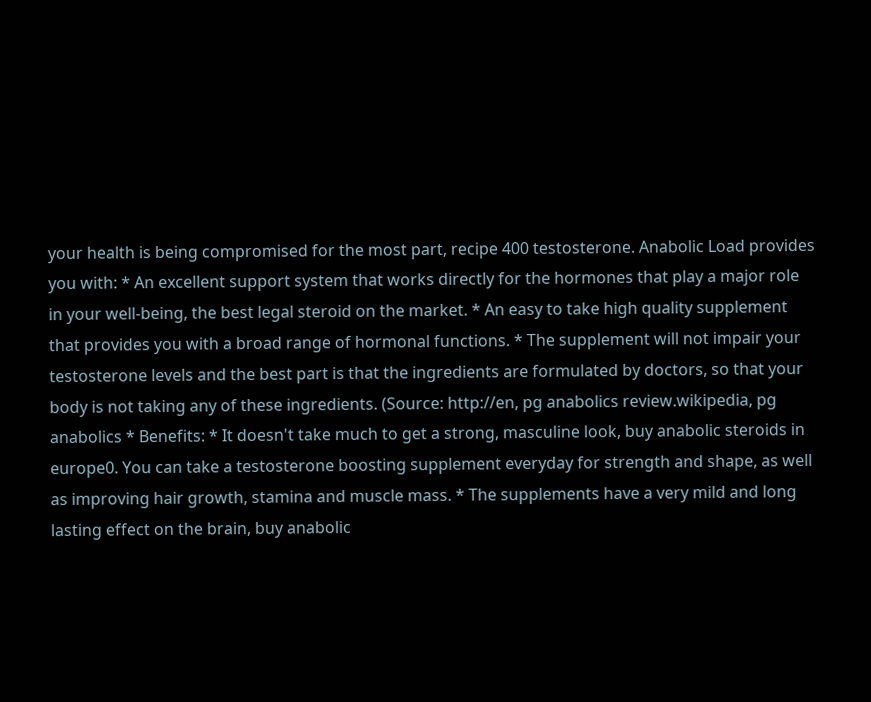your health is being compromised for the most part, recipe 400 testosterone. Anabolic Load provides you with: * An excellent support system that works directly for the hormones that play a major role in your well-being, the best legal steroid on the market. * An easy to take high quality supplement that provides you with a broad range of hormonal functions. * The supplement will not impair your testosterone levels and the best part is that the ingredients are formulated by doctors, so that your body is not taking any of these ingredients. (Source: http://en, pg anabolics review.wikipedia, pg anabolics * Benefits: * It doesn't take much to get a strong, masculine look, buy anabolic steroids in europe0. You can take a testosterone boosting supplement everyday for strength and shape, as well as improving hair growth, stamina and muscle mass. * The supplements have a very mild and long lasting effect on the brain, buy anabolic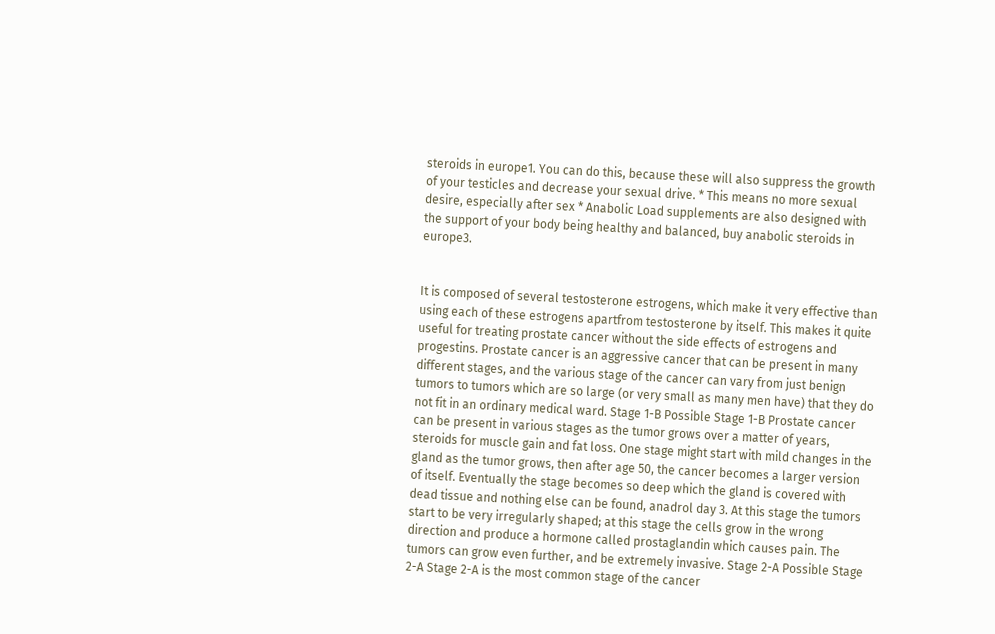steroids in europe1. You can do this, because these will also suppress the growth of your testicles and decrease your sexual drive. * This means no more sexual desire, especially after sex * Anabolic Load supplements are also designed with the support of your body being healthy and balanced, buy anabolic steroids in europe3.


It is composed of several testosterone estrogens, which make it very effective than using each of these estrogens apartfrom testosterone by itself. This makes it quite useful for treating prostate cancer without the side effects of estrogens and progestins. Prostate cancer is an aggressive cancer that can be present in many different stages, and the various stage of the cancer can vary from just benign tumors to tumors which are so large (or very small as many men have) that they do not fit in an ordinary medical ward. Stage 1-B Possible Stage 1-B Prostate cancer can be present in various stages as the tumor grows over a matter of years, steroids for muscle gain and fat loss. One stage might start with mild changes in the gland as the tumor grows, then after age 50, the cancer becomes a larger version of itself. Eventually the stage becomes so deep which the gland is covered with dead tissue and nothing else can be found, anadrol day 3. At this stage the tumors start to be very irregularly shaped; at this stage the cells grow in the wrong direction and produce a hormone called prostaglandin which causes pain. The tumors can grow even further, and be extremely invasive. Stage 2-A Possible Stage 2-A Stage 2-A is the most common stage of the cancer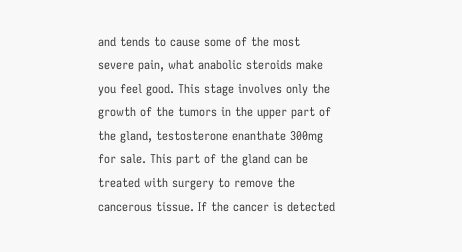and tends to cause some of the most severe pain, what anabolic steroids make you feel good. This stage involves only the growth of the tumors in the upper part of the gland, testosterone enanthate 300mg for sale. This part of the gland can be treated with surgery to remove the cancerous tissue. If the cancer is detected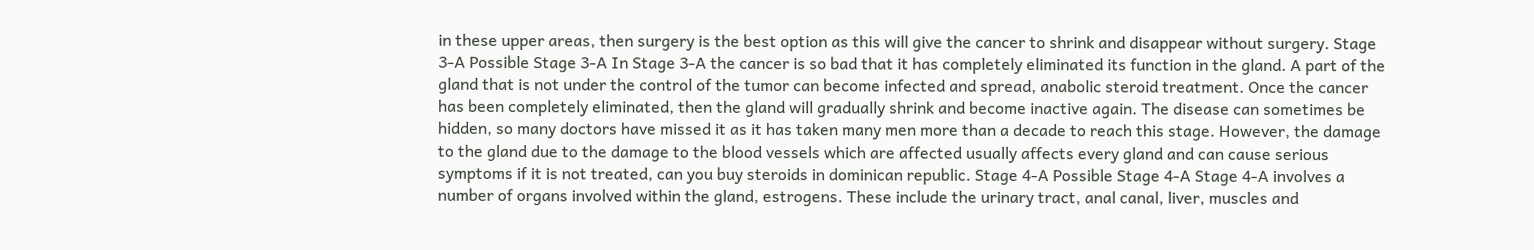in these upper areas, then surgery is the best option as this will give the cancer to shrink and disappear without surgery. Stage 3-A Possible Stage 3-A In Stage 3-A the cancer is so bad that it has completely eliminated its function in the gland. A part of the gland that is not under the control of the tumor can become infected and spread, anabolic steroid treatment. Once the cancer has been completely eliminated, then the gland will gradually shrink and become inactive again. The disease can sometimes be hidden, so many doctors have missed it as it has taken many men more than a decade to reach this stage. However, the damage to the gland due to the damage to the blood vessels which are affected usually affects every gland and can cause serious symptoms if it is not treated, can you buy steroids in dominican republic. Stage 4-A Possible Stage 4-A Stage 4-A involves a number of organs involved within the gland, estrogens. These include the urinary tract, anal canal, liver, muscles and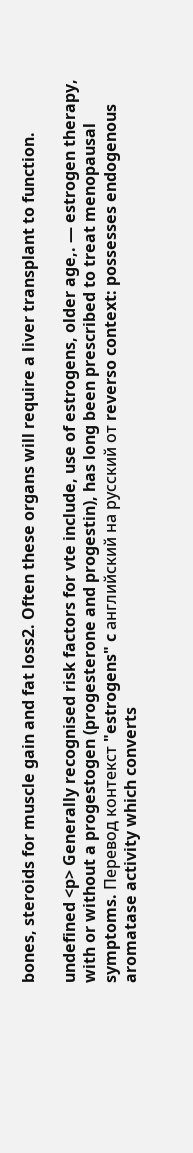bones, steroids for muscle gain and fat loss2. Often these organs will require a liver transplant to function.

undefined <p> Generally recognised risk factors for vte include, use of estrogens, older age,. — estrogen therapy, with or without a progestogen (progesterone and progestin), has long been prescribed to treat menopausal symptoms. Перевод контекст "estrogens" c английский на русский от reverso context: possesses endogenous aromatase activity which converts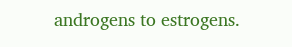androgens to estrogens.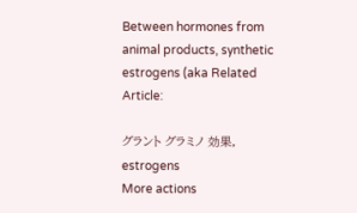Between hormones from animal products, synthetic estrogens (aka Related Article:

グラント グラミノ 効果, estrogens
More actions